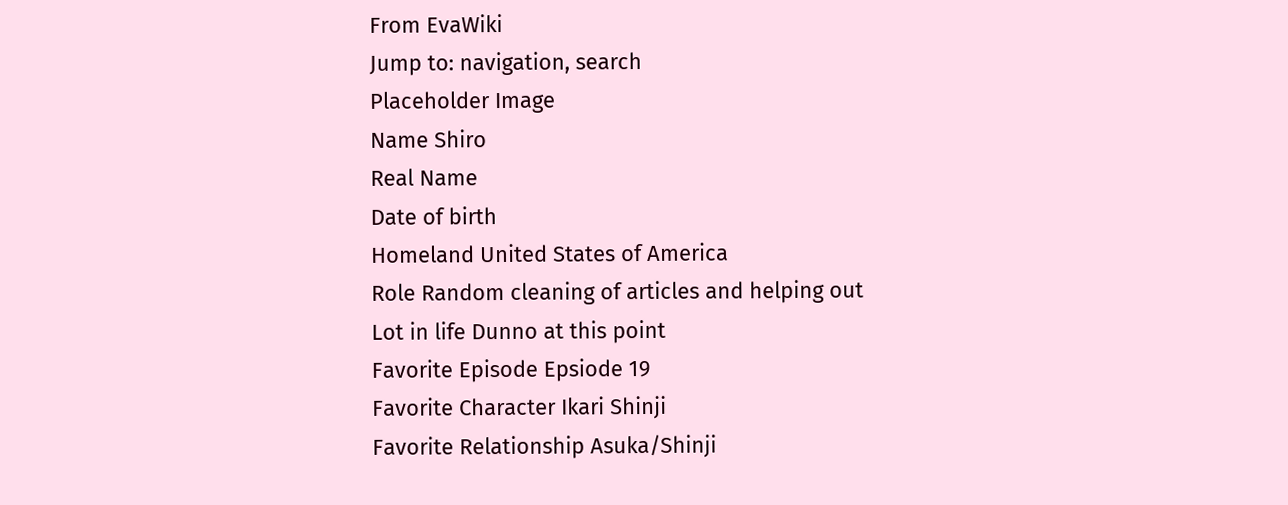From EvaWiki
Jump to: navigation, search
Placeholder Image
Name Shiro
Real Name
Date of birth
Homeland United States of America
Role Random cleaning of articles and helping out
Lot in life Dunno at this point
Favorite Episode Epsiode 19
Favorite Character Ikari Shinji
Favorite Relationship Asuka/Shinji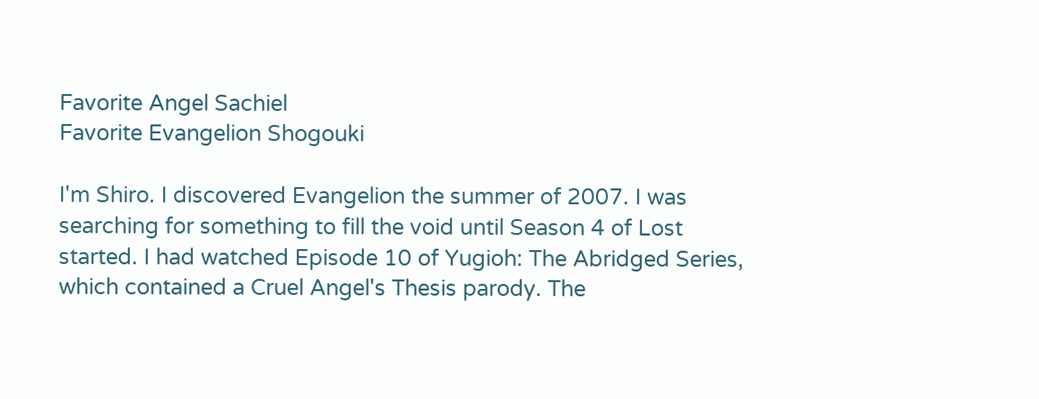Favorite Angel Sachiel
Favorite Evangelion Shogouki

I'm Shiro. I discovered Evangelion the summer of 2007. I was searching for something to fill the void until Season 4 of Lost started. I had watched Episode 10 of Yugioh: The Abridged Series, which contained a Cruel Angel's Thesis parody. The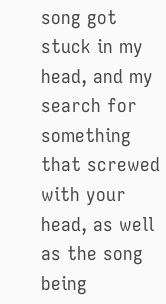song got stuck in my head, and my search for something that screwed with your head, as well as the song being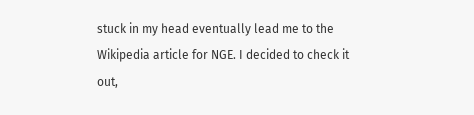stuck in my head eventually lead me to the Wikipedia article for NGE. I decided to check it out,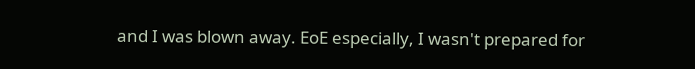and I was blown away. EoE especially, I wasn't prepared for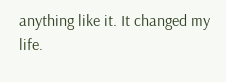anything like it. It changed my life.